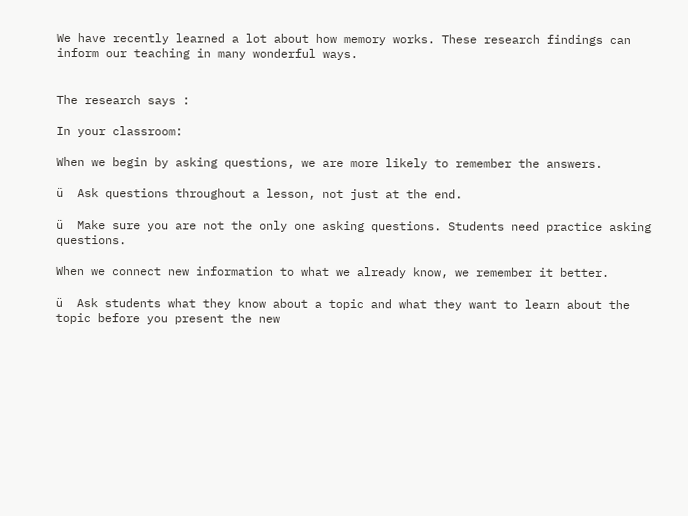We have recently learned a lot about how memory works. These research findings can inform our teaching in many wonderful ways.


The research says :

In your classroom:

When we begin by asking questions, we are more likely to remember the answers.

ü  Ask questions throughout a lesson, not just at the end.

ü  Make sure you are not the only one asking questions. Students need practice asking questions.

When we connect new information to what we already know, we remember it better.

ü  Ask students what they know about a topic and what they want to learn about the topic before you present the new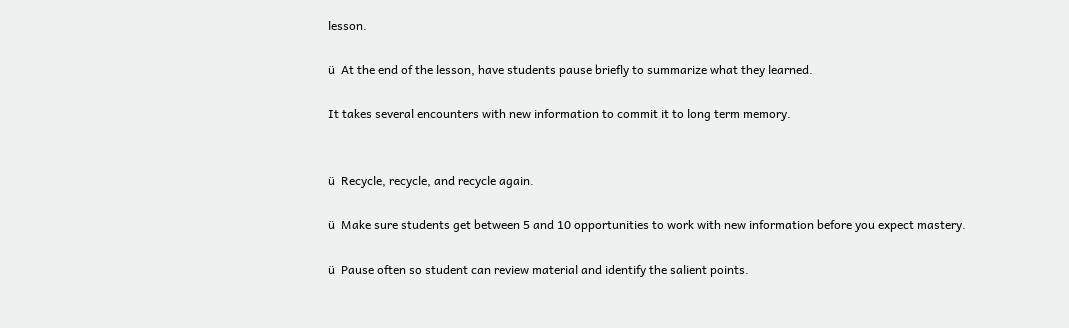lesson.

ü  At the end of the lesson, have students pause briefly to summarize what they learned.

It takes several encounters with new information to commit it to long term memory.


ü  Recycle, recycle, and recycle again.

ü  Make sure students get between 5 and 10 opportunities to work with new information before you expect mastery.

ü  Pause often so student can review material and identify the salient points.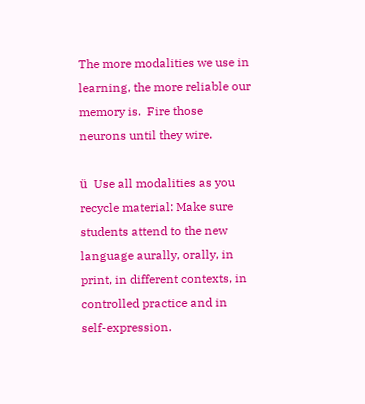The more modalities we use in learning, the more reliable our memory is.  Fire those neurons until they wire.

ü  Use all modalities as you recycle material: Make sure students attend to the new language aurally, orally, in print, in different contexts, in controlled practice and in self-expression.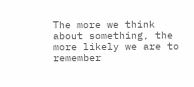The more we think about something, the more likely we are to remember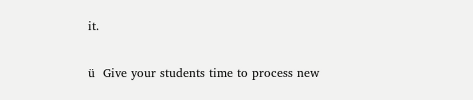it.

ü  Give your students time to process new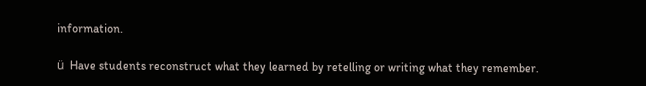information.

ü  Have students reconstruct what they learned by retelling or writing what they remember.